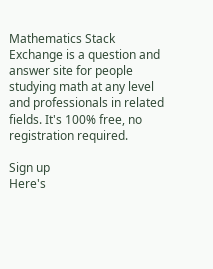Mathematics Stack Exchange is a question and answer site for people studying math at any level and professionals in related fields. It's 100% free, no registration required.

Sign up
Here's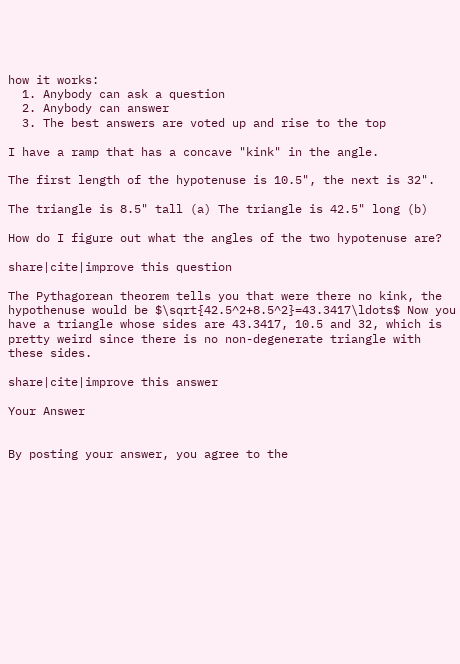how it works:
  1. Anybody can ask a question
  2. Anybody can answer
  3. The best answers are voted up and rise to the top

I have a ramp that has a concave "kink" in the angle.

The first length of the hypotenuse is 10.5", the next is 32".

The triangle is 8.5" tall (a) The triangle is 42.5" long (b)

How do I figure out what the angles of the two hypotenuse are?

share|cite|improve this question

The Pythagorean theorem tells you that were there no kink, the hypothenuse would be $\sqrt{42.5^2+8.5^2}=43.3417\ldots$ Now you have a triangle whose sides are 43.3417, 10.5 and 32, which is pretty weird since there is no non-degenerate triangle with these sides.

share|cite|improve this answer

Your Answer


By posting your answer, you agree to the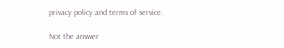privacy policy and terms of service.

Not the answer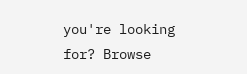you're looking for? Browse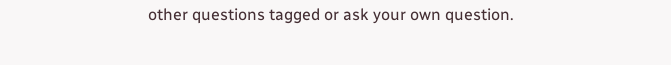other questions tagged or ask your own question.